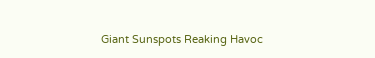Giant Sunspots Reaking Havoc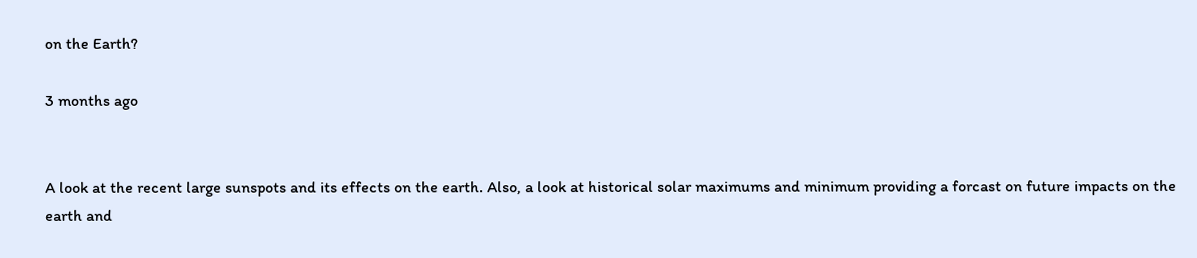on the Earth?

3 months ago


A look at the recent large sunspots and its effects on the earth. Also, a look at historical solar maximums and minimum providing a forcast on future impacts on the earth and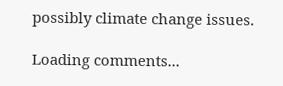possibly climate change issues.

Loading comments...